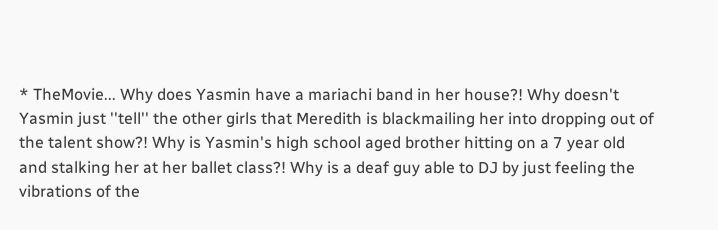* TheMovie... Why does Yasmin have a mariachi band in her house?! Why doesn't Yasmin just ''tell'' the other girls that Meredith is blackmailing her into dropping out of the talent show?! Why is Yasmin's high school aged brother hitting on a 7 year old and stalking her at her ballet class?! Why is a deaf guy able to DJ by just feeling the vibrations of the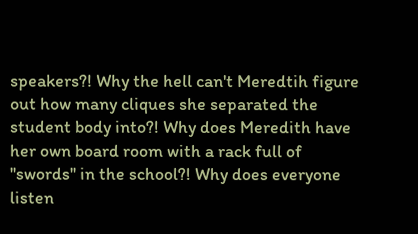speakers?! Why the hell can't Meredtih figure out how many cliques she separated the student body into?! Why does Meredith have her own board room with a rack full of ''swords'' in the school?! Why does everyone listen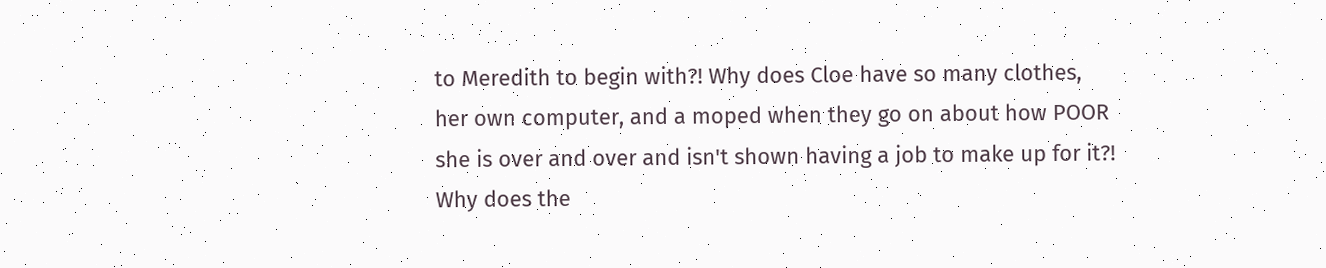to Meredith to begin with?! Why does Cloe have so many clothes, her own computer, and a moped when they go on about how POOR she is over and over and isn't shown having a job to make up for it?! Why does the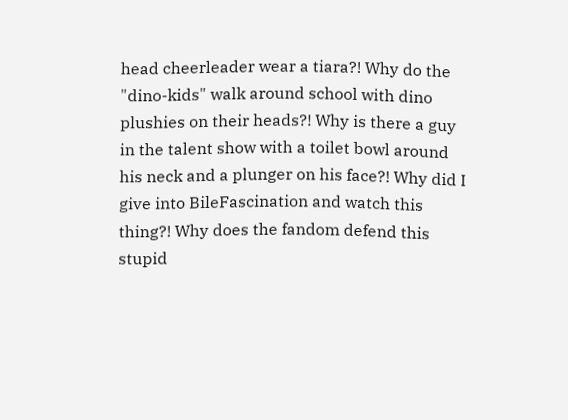head cheerleader wear a tiara?! Why do the "dino-kids" walk around school with dino plushies on their heads?! Why is there a guy in the talent show with a toilet bowl around his neck and a plunger on his face?! Why did I give into BileFascination and watch this thing?! Why does the fandom defend this stupid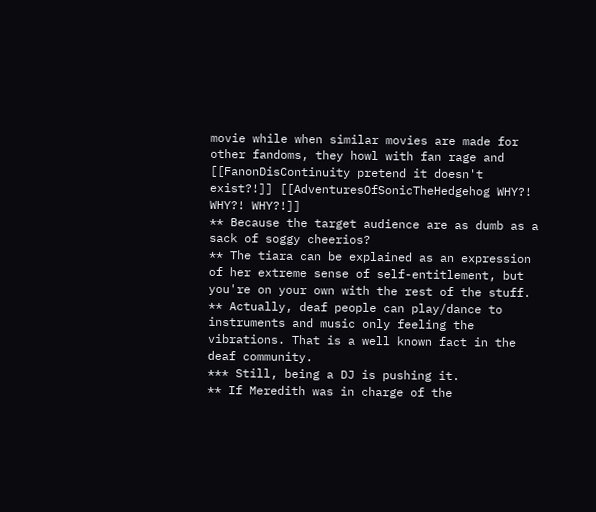movie while when similar movies are made for other fandoms, they howl with fan rage and [[FanonDisContinuity pretend it doesn't exist?!]] [[AdventuresOfSonicTheHedgehog WHY?! WHY?! WHY?!]]
** Because the target audience are as dumb as a sack of soggy cheerios?
** The tiara can be explained as an expression of her extreme sense of self-entitlement, but you're on your own with the rest of the stuff.
** Actually, deaf people can play/dance to instruments and music only feeling the vibrations. That is a well known fact in the deaf community.
*** Still, being a DJ is pushing it.
** If Meredith was in charge of the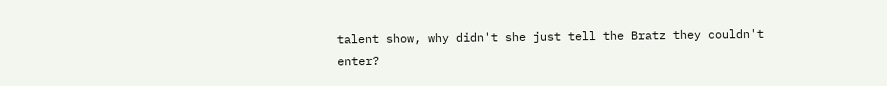talent show, why didn't she just tell the Bratz they couldn't enter?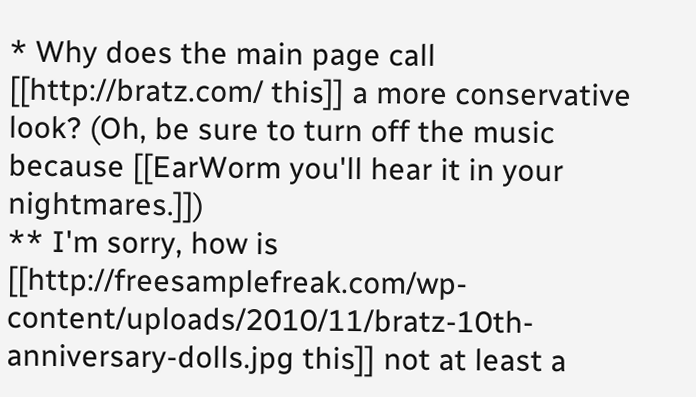* Why does the main page call [[http://bratz.com/ this]] a more conservative look? (Oh, be sure to turn off the music because [[EarWorm you'll hear it in your nightmares.]])
** I'm sorry, how is [[http://freesamplefreak.com/wp-content/uploads/2010/11/bratz-10th-anniversary-dolls.jpg this]] not at least a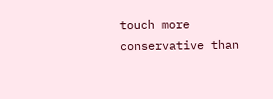touch more conservative than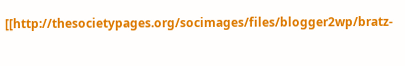[[http://thesocietypages.org/socimages/files/blogger2wp/bratz-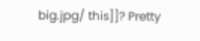big.jpg/ this]]? Pretty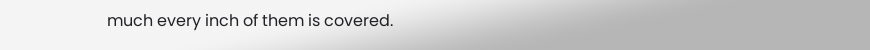much every inch of them is covered.